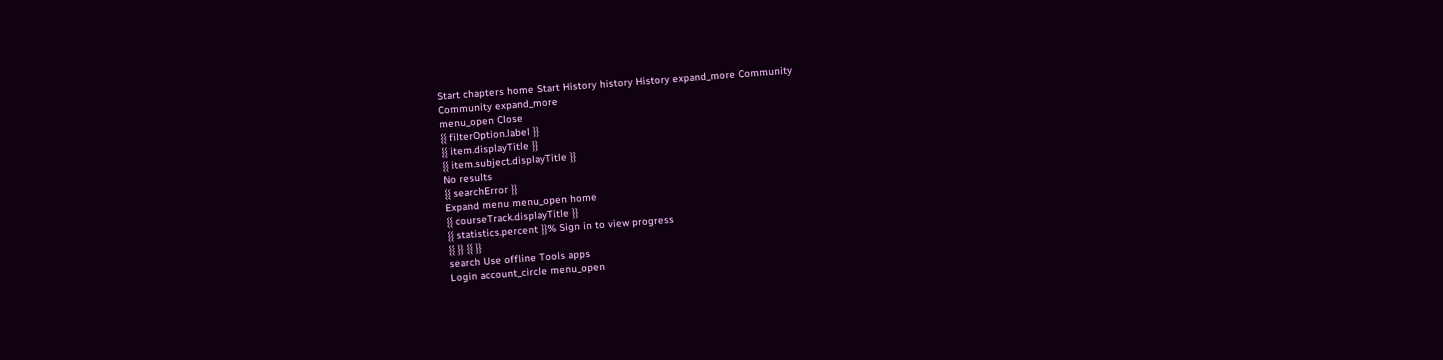Start chapters home Start History history History expand_more Community
Community expand_more
menu_open Close
{{ filterOption.label }}
{{ item.displayTitle }}
{{ item.subject.displayTitle }}
No results
{{ searchError }}
Expand menu menu_open home
{{ courseTrack.displayTitle }}
{{ statistics.percent }}% Sign in to view progress
{{ }} {{ }}
search Use offline Tools apps
Login account_circle menu_open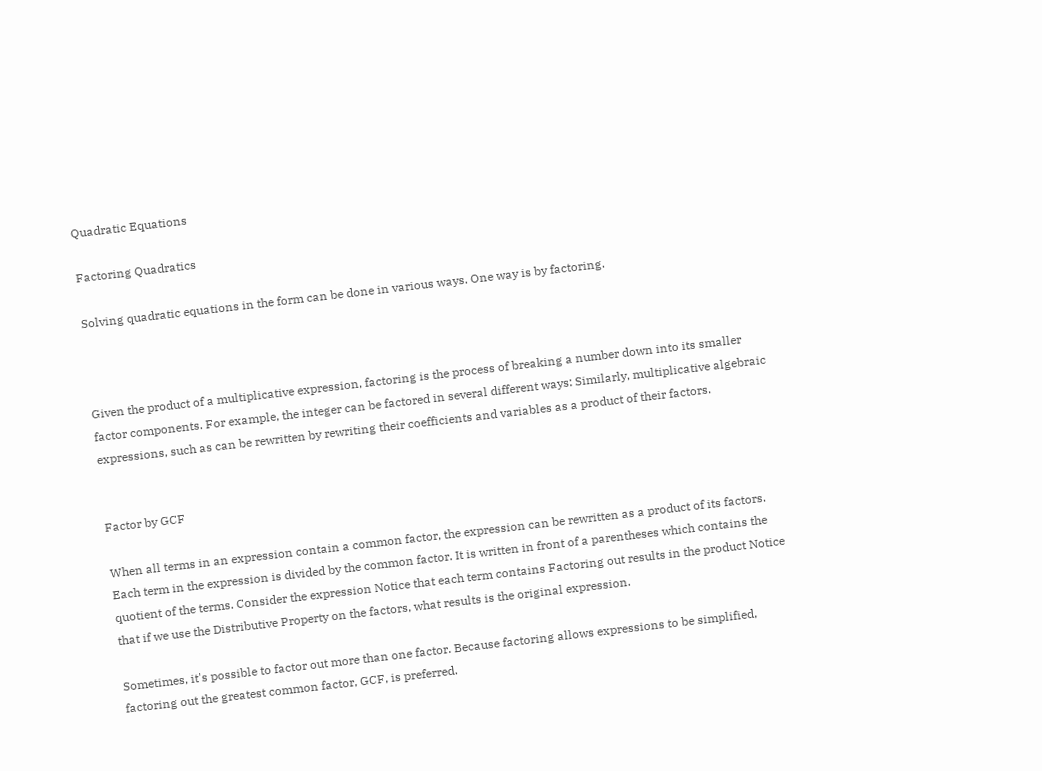Quadratic Equations

Factoring Quadratics

Solving quadratic equations in the form can be done in various ways. One way is by factoring.



Given the product of a multiplicative expression, factoring is the process of breaking a number down into its smaller factor components. For example, the integer can be factored in several different ways: Similarly, multiplicative algebraic expressions, such as can be rewritten by rewriting their coefficients and variables as a product of their factors.


Factor by GCF

When all terms in an expression contain a common factor, the expression can be rewritten as a product of its factors. Each term in the expression is divided by the common factor. It is written in front of a parentheses which contains the quotient of the terms. Consider the expression Notice that each term contains Factoring out results in the product Notice that if we use the Distributive Property on the factors, what results is the original expression.

Sometimes, it's possible to factor out more than one factor. Because factoring allows expressions to be simplified, factoring out the greatest common factor, GCF, is preferred.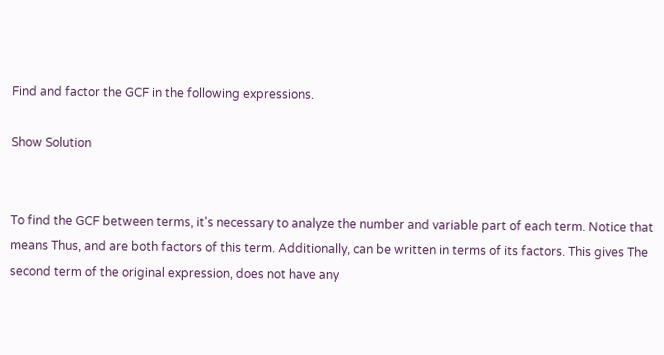Find and factor the GCF in the following expressions.

Show Solution


To find the GCF between terms, it's necessary to analyze the number and variable part of each term. Notice that means Thus, and are both factors of this term. Additionally, can be written in terms of its factors. This gives The second term of the original expression, does not have any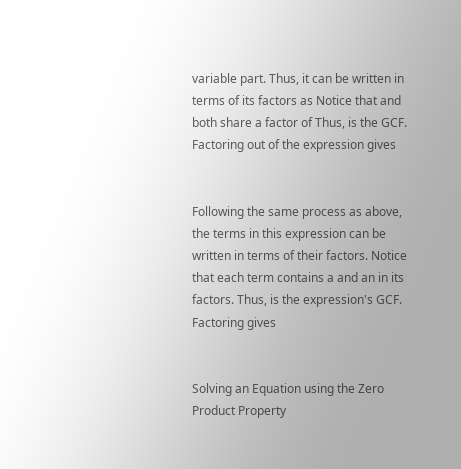variable part. Thus, it can be written in terms of its factors as Notice that and both share a factor of Thus, is the GCF. Factoring out of the expression gives


Following the same process as above, the terms in this expression can be written in terms of their factors. Notice that each term contains a and an in its factors. Thus, is the expression's GCF. Factoring gives


Solving an Equation using the Zero Product Property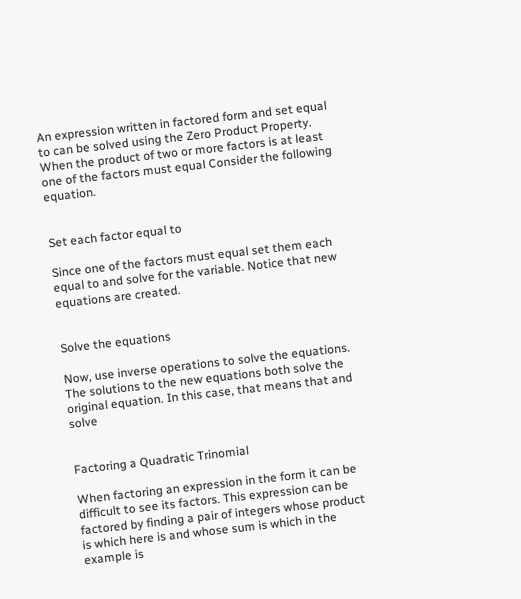An expression written in factored form and set equal to can be solved using the Zero Product Property. When the product of two or more factors is at least one of the factors must equal Consider the following equation.


Set each factor equal to

Since one of the factors must equal set them each equal to and solve for the variable. Notice that new equations are created.


Solve the equations

Now, use inverse operations to solve the equations. The solutions to the new equations both solve the original equation. In this case, that means that and solve


Factoring a Quadratic Trinomial

When factoring an expression in the form it can be difficult to see its factors. This expression can be factored by finding a pair of integers whose product is which here is and whose sum is which in the example is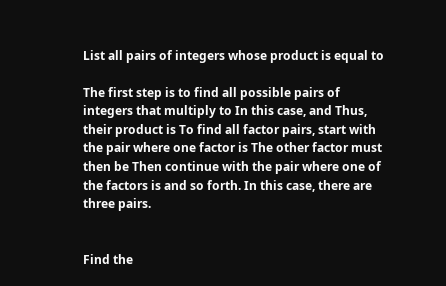List all pairs of integers whose product is equal to

The first step is to find all possible pairs of integers that multiply to In this case, and Thus, their product is To find all factor pairs, start with the pair where one factor is The other factor must then be Then continue with the pair where one of the factors is and so forth. In this case, there are three pairs.


Find the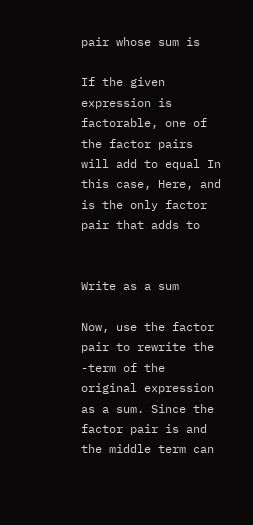pair whose sum is

If the given expression is factorable, one of the factor pairs will add to equal In this case, Here, and is the only factor pair that adds to


Write as a sum

Now, use the factor pair to rewrite the -term of the original expression as a sum. Since the factor pair is and the middle term can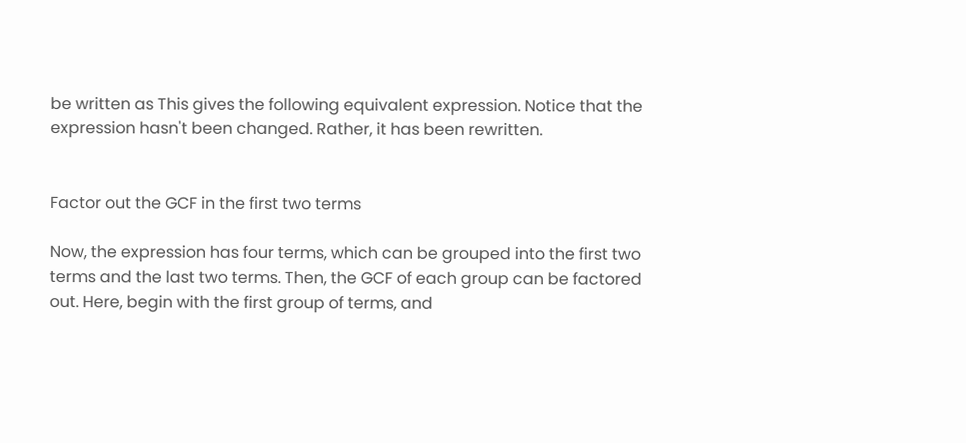be written as This gives the following equivalent expression. Notice that the expression hasn't been changed. Rather, it has been rewritten.


Factor out the GCF in the first two terms

Now, the expression has four terms, which can be grouped into the first two terms and the last two terms. Then, the GCF of each group can be factored out. Here, begin with the first group of terms, and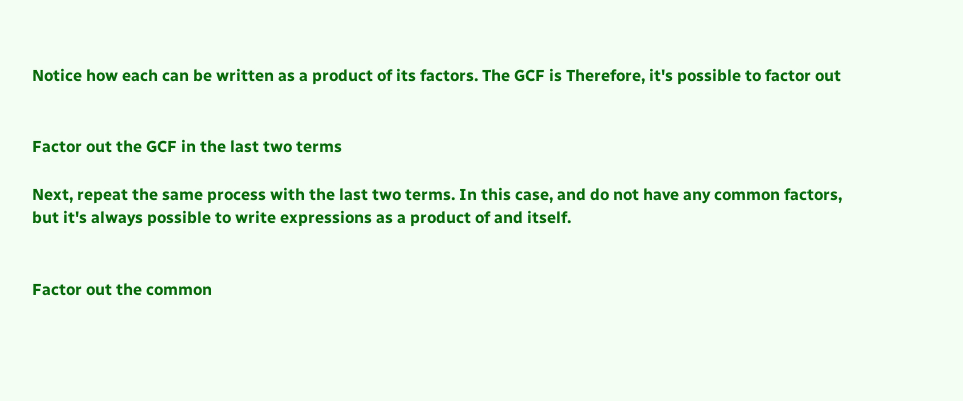Notice how each can be written as a product of its factors. The GCF is Therefore, it's possible to factor out


Factor out the GCF in the last two terms

Next, repeat the same process with the last two terms. In this case, and do not have any common factors, but it's always possible to write expressions as a product of and itself.


Factor out the common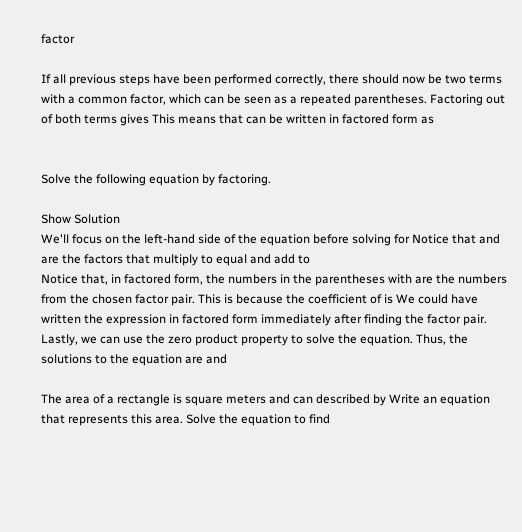factor

If all previous steps have been performed correctly, there should now be two terms with a common factor, which can be seen as a repeated parentheses. Factoring out of both terms gives This means that can be written in factored form as


Solve the following equation by factoring.

Show Solution
We'll focus on the left-hand side of the equation before solving for Notice that and are the factors that multiply to equal and add to
Notice that, in factored form, the numbers in the parentheses with are the numbers from the chosen factor pair. This is because the coefficient of is We could have written the expression in factored form immediately after finding the factor pair. Lastly, we can use the zero product property to solve the equation. Thus, the solutions to the equation are and

The area of a rectangle is square meters and can described by Write an equation that represents this area. Solve the equation to find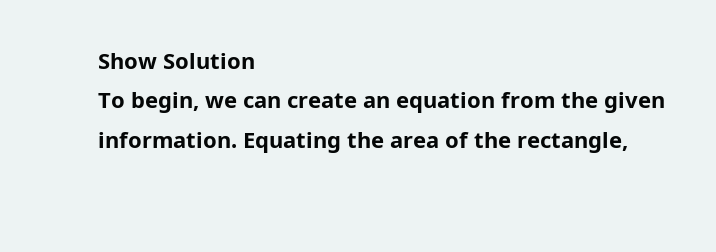Show Solution
To begin, we can create an equation from the given information. Equating the area of the rectangle,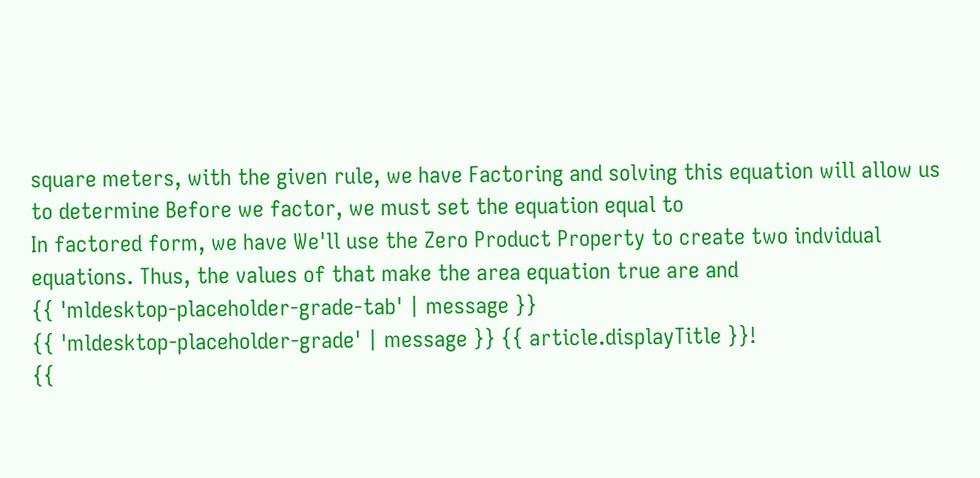square meters, with the given rule, we have Factoring and solving this equation will allow us to determine Before we factor, we must set the equation equal to
In factored form, we have We'll use the Zero Product Property to create two indvidual equations. Thus, the values of that make the area equation true are and
{{ 'mldesktop-placeholder-grade-tab' | message }}
{{ 'mldesktop-placeholder-grade' | message }} {{ article.displayTitle }}!
{{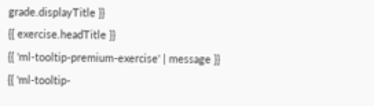grade.displayTitle }}
{{ exercise.headTitle }}
{{ 'ml-tooltip-premium-exercise' | message }}
{{ 'ml-tooltip-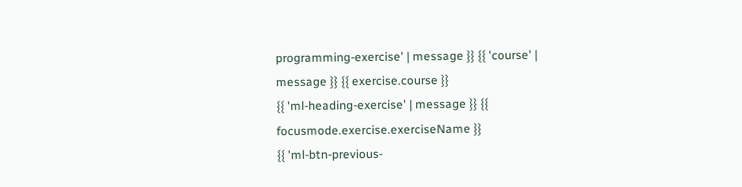programming-exercise' | message }} {{ 'course' | message }} {{ exercise.course }}
{{ 'ml-heading-exercise' | message }} {{ focusmode.exercise.exerciseName }}
{{ 'ml-btn-previous-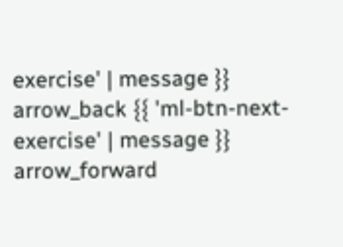exercise' | message }} arrow_back {{ 'ml-btn-next-exercise' | message }} arrow_forward